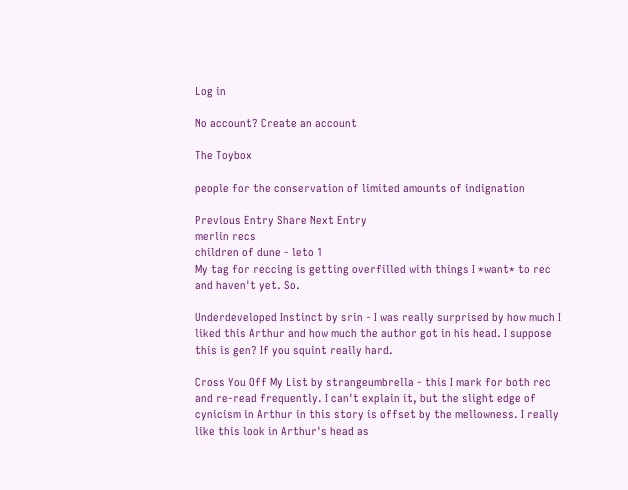Log in

No account? Create an account

The Toybox

people for the conservation of limited amounts of indignation

Previous Entry Share Next Entry
merlin recs
children of dune - leto 1
My tag for reccing is getting overfilled with things I *want* to rec and haven't yet. So.

Underdeveloped Instinct by srin - I was really surprised by how much I liked this Arthur and how much the author got in his head. I suppose this is gen? If you squint really hard.

Cross You Off My List by strangeumbrella - this I mark for both rec and re-read frequently. I can't explain it, but the slight edge of cynicism in Arthur in this story is offset by the mellowness. I really like this look in Arthur's head as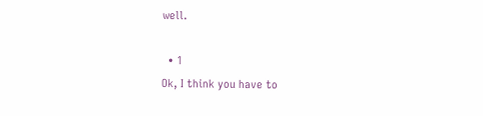well.

  • 1
Ok, I think you have to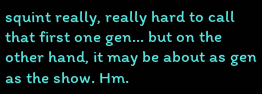squint really, really hard to call that first one gen... but on the other hand, it may be about as gen as the show. Hm.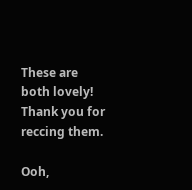These are both lovely! Thank you for reccing them.

Ooh,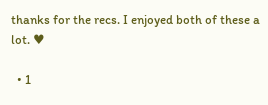thanks for the recs. I enjoyed both of these a lot. ♥

  • 1